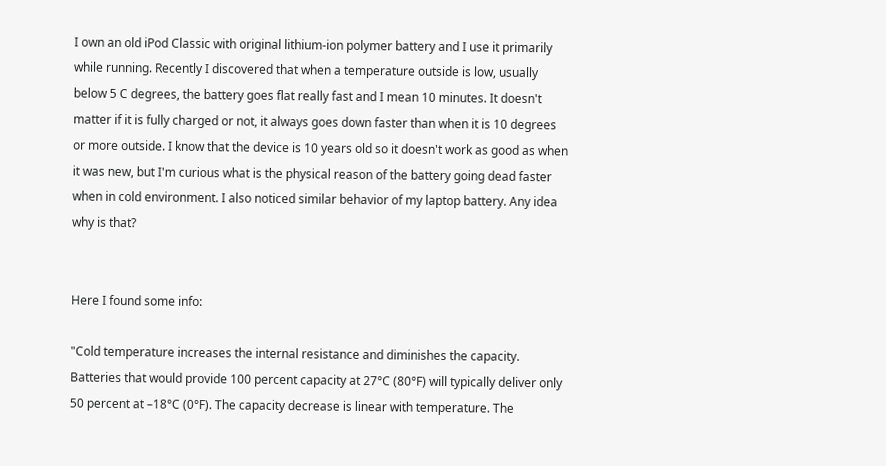I own an old iPod Classic with original lithium-ion polymer battery and I use it primarily while running. Recently I discovered that when a temperature outside is low, usually below 5 C degrees, the battery goes flat really fast and I mean 10 minutes. It doesn't matter if it is fully charged or not, it always goes down faster than when it is 10 degrees or more outside. I know that the device is 10 years old so it doesn't work as good as when it was new, but I'm curious what is the physical reason of the battery going dead faster when in cold environment. I also noticed similar behavior of my laptop battery. Any idea why is that?


Here I found some info:

"Cold temperature increases the internal resistance and diminishes the capacity. Batteries that would provide 100 percent capacity at 27°C (80°F) will typically deliver only 50 percent at –18°C (0°F). The capacity decrease is linear with temperature. The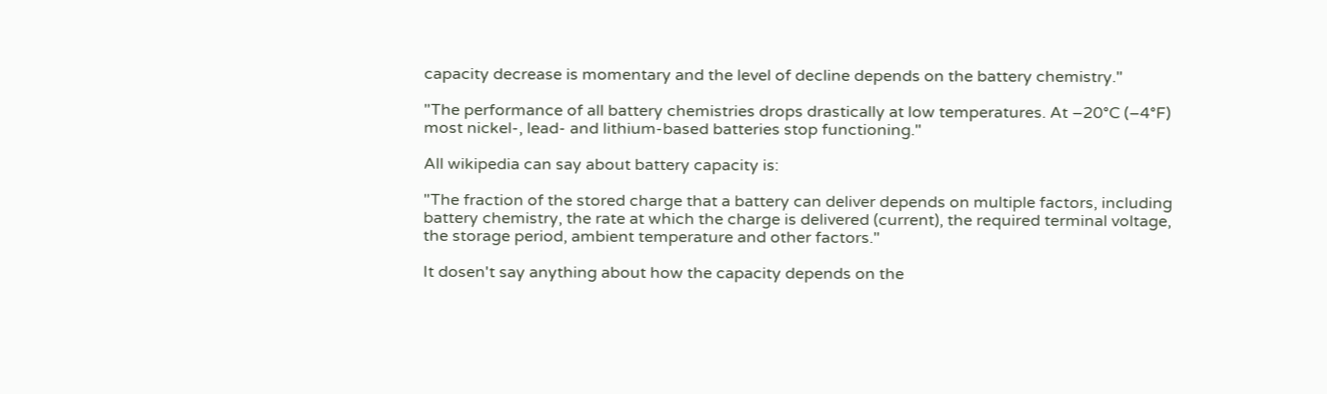capacity decrease is momentary and the level of decline depends on the battery chemistry."

"The performance of all battery chemistries drops drastically at low temperatures. At –20°C (–4°F) most nickel-, lead- and lithium-based batteries stop functioning."

All wikipedia can say about battery capacity is:

"The fraction of the stored charge that a battery can deliver depends on multiple factors, including battery chemistry, the rate at which the charge is delivered (current), the required terminal voltage, the storage period, ambient temperature and other factors."

It dosen't say anything about how the capacity depends on the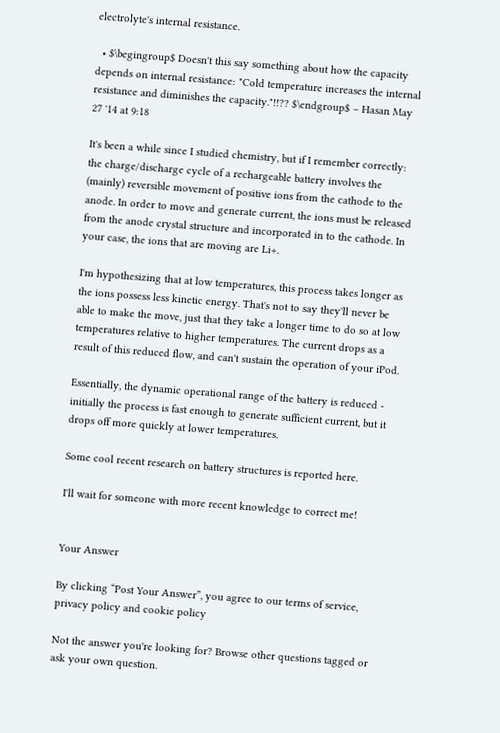electrolyte's internal resistance.

  • $\begingroup$ Doesn't this say something about how the capacity depends on internal resistance: "Cold temperature increases the internal resistance and diminishes the capacity."!!?? $\endgroup$ – Hasan May 27 '14 at 9:18

It's been a while since I studied chemistry, but if I remember correctly: the charge/discharge cycle of a rechargeable battery involves the (mainly) reversible movement of positive ions from the cathode to the anode. In order to move and generate current, the ions must be released from the anode crystal structure and incorporated in to the cathode. In your case, the ions that are moving are Li+.

I'm hypothesizing that at low temperatures, this process takes longer as the ions possess less kinetic energy. That's not to say they'll never be able to make the move, just that they take a longer time to do so at low temperatures relative to higher temperatures. The current drops as a result of this reduced flow, and can't sustain the operation of your iPod.

Essentially, the dynamic operational range of the battery is reduced - initially the process is fast enough to generate sufficient current, but it drops off more quickly at lower temperatures.

Some cool recent research on battery structures is reported here.

I'll wait for someone with more recent knowledge to correct me!


Your Answer

By clicking “Post Your Answer”, you agree to our terms of service, privacy policy and cookie policy

Not the answer you're looking for? Browse other questions tagged or ask your own question.